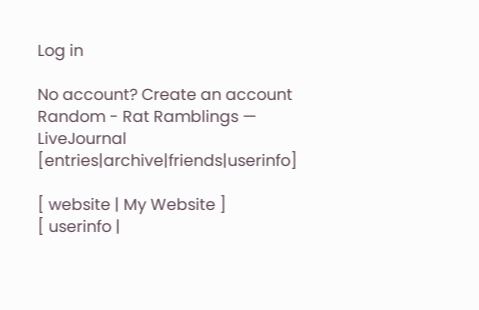Log in

No account? Create an account
Random - Rat Ramblings — LiveJournal [entries|archive|friends|userinfo]

[ website | My Website ]
[ userinfo |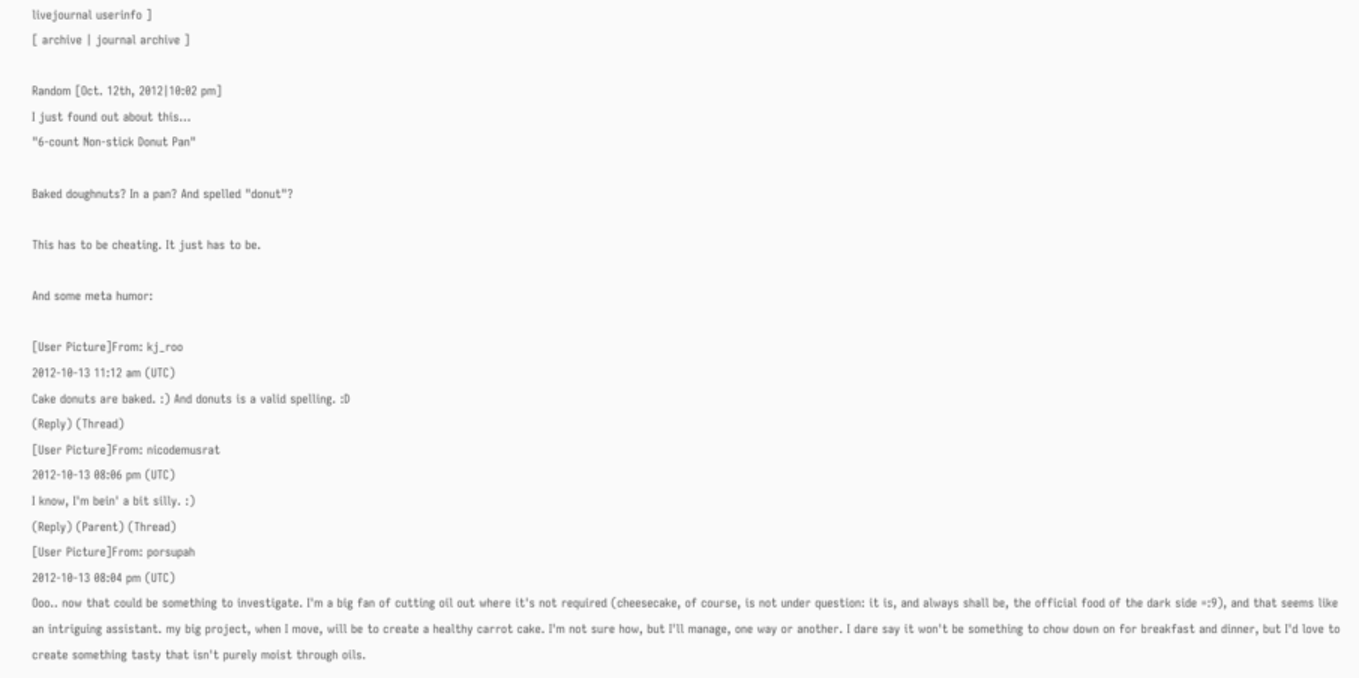livejournal userinfo ]
[ archive | journal archive ]

Random [Oct. 12th, 2012|10:02 pm]
I just found out about this...
"6-count Non-stick Donut Pan"

Baked doughnuts? In a pan? And spelled "donut"?

This has to be cheating. It just has to be.

And some meta humor:

[User Picture]From: kj_roo
2012-10-13 11:12 am (UTC)
Cake donuts are baked. :) And donuts is a valid spelling. :D
(Reply) (Thread)
[User Picture]From: nicodemusrat
2012-10-13 08:06 pm (UTC)
I know, I'm bein' a bit silly. :)
(Reply) (Parent) (Thread)
[User Picture]From: porsupah
2012-10-13 08:04 pm (UTC)
Ooo.. now that could be something to investigate. I'm a big fan of cutting oil out where it's not required (cheesecake, of course, is not under question: it is, and always shall be, the official food of the dark side =:9), and that seems like an intriguing assistant. my big project, when I move, will be to create a healthy carrot cake. I'm not sure how, but I'll manage, one way or another. I dare say it won't be something to chow down on for breakfast and dinner, but I'd love to create something tasty that isn't purely moist through oils.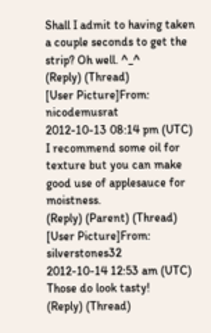Shall I admit to having taken a couple seconds to get the strip? Oh well. ^_^
(Reply) (Thread)
[User Picture]From: nicodemusrat
2012-10-13 08:14 pm (UTC)
I recommend some oil for texture but you can make good use of applesauce for moistness.
(Reply) (Parent) (Thread)
[User Picture]From: silverstones32
2012-10-14 12:53 am (UTC)
Those do look tasty!
(Reply) (Thread)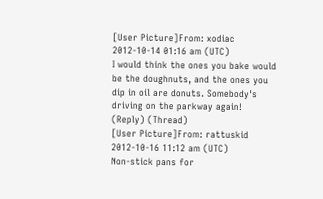[User Picture]From: xodiac
2012-10-14 01:16 am (UTC)
I would think the ones you bake would be the doughnuts, and the ones you dip in oil are donuts. Somebody's driving on the parkway again!
(Reply) (Thread)
[User Picture]From: rattuskid
2012-10-16 11:12 am (UTC)
Non-stick pans for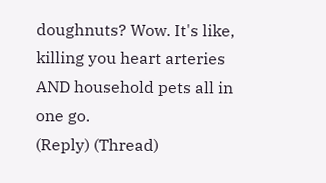doughnuts? Wow. It's like, killing you heart arteries AND household pets all in one go.
(Reply) (Thread)